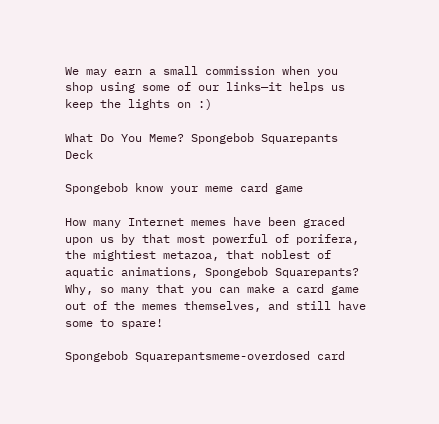We may earn a small commission when you shop using some of our links—it helps us keep the lights on :)

What Do You Meme? Spongebob Squarepants Deck

Spongebob know your meme card game

How many Internet memes have been graced upon us by that most powerful of porifera, the mightiest metazoa, that noblest of aquatic animations, Spongebob Squarepants? Why, so many that you can make a card game out of the memes themselves, and still have some to spare!

Spongebob Squarepantsmeme-overdosed card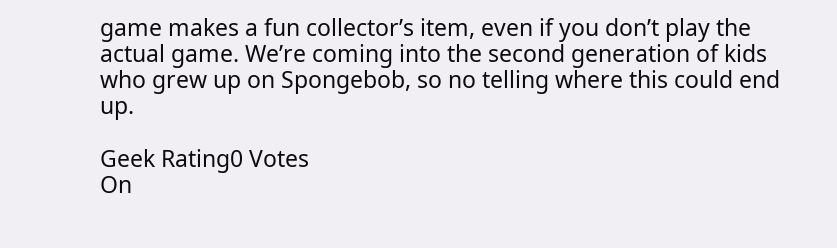game makes a fun collector’s item, even if you don’t play the actual game. We’re coming into the second generation of kids who grew up on Spongebob, so no telling where this could end up.

Geek Rating0 Votes
On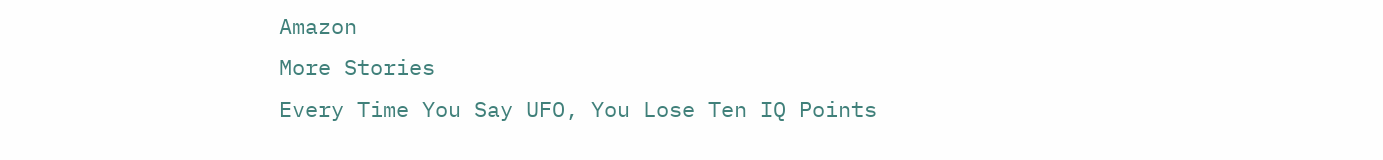Amazon
More Stories
Every Time You Say UFO, You Lose Ten IQ Points